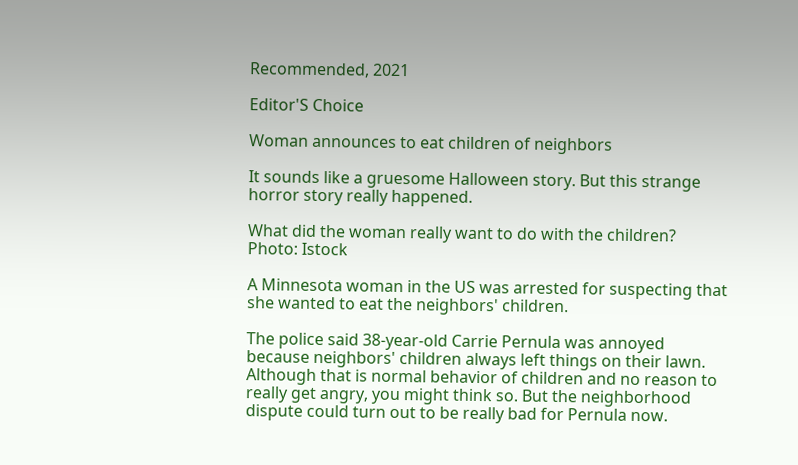Recommended, 2021

Editor'S Choice

Woman announces to eat children of neighbors

It sounds like a gruesome Halloween story. But this strange horror story really happened.

What did the woman really want to do with the children?
Photo: Istock

A Minnesota woman in the US was arrested for suspecting that she wanted to eat the neighbors' children.

The police said 38-year-old Carrie Pernula was annoyed because neighbors' children always left things on their lawn. Although that is normal behavior of children and no reason to really get angry, you might think so. But the neighborhood dispute could turn out to be really bad for Pernula now.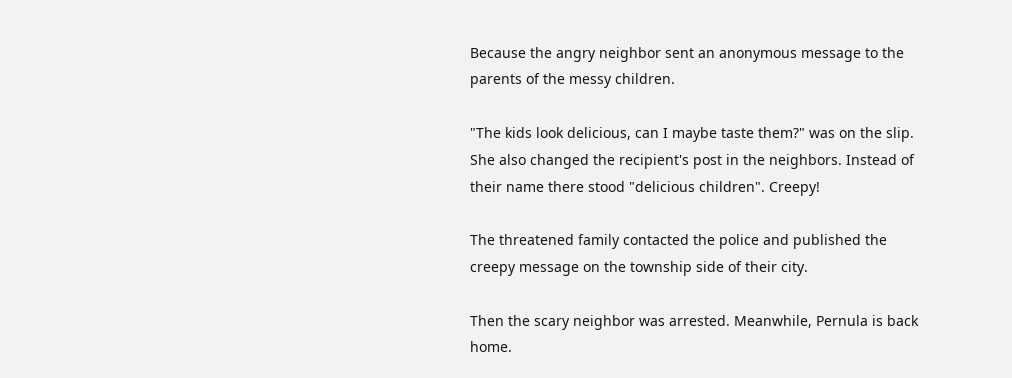Because the angry neighbor sent an anonymous message to the parents of the messy children.

"The kids look delicious, can I maybe taste them?" was on the slip. She also changed the recipient's post in the neighbors. Instead of their name there stood "delicious children". Creepy!

The threatened family contacted the police and published the creepy message on the township side of their city.

Then the scary neighbor was arrested. Meanwhile, Pernula is back home.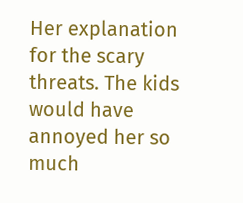Her explanation for the scary threats. The kids would have annoyed her so much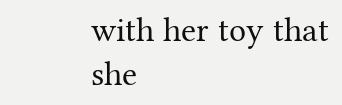with her toy that she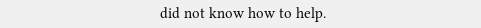did not know how to help.